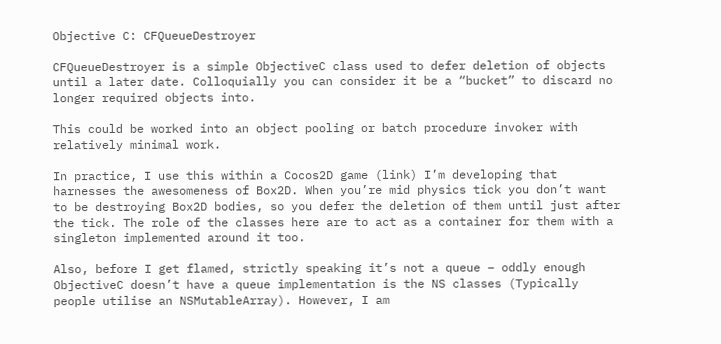Objective C: CFQueueDestroyer

CFQueueDestroyer is a simple ObjectiveC class used to defer deletion of objects until a later date. Colloquially you can consider it be a “bucket” to discard no longer required objects into.

This could be worked into an object pooling or batch procedure invoker with relatively minimal work.

In practice, I use this within a Cocos2D game (link) I’m developing that harnesses the awesomeness of Box2D. When you’re mid physics tick you don’t want to be destroying Box2D bodies, so you defer the deletion of them until just after the tick. The role of the classes here are to act as a container for them with a singleton implemented around it too.

Also, before I get flamed, strictly speaking it’s not a queue – oddly enough ObjectiveC doesn’t have a queue implementation is the NS classes (Typically people utilise an NSMutableArray). However, I am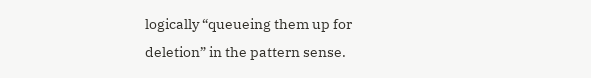logically “queueing them up for deletion” in the pattern sense.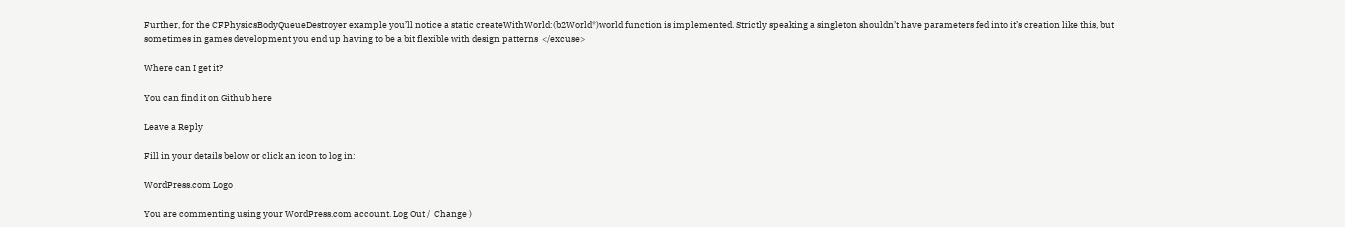Further, for the CFPhysicsBodyQueueDestroyer example you’ll notice a static createWithWorld:(b2World*)world function is implemented. Strictly speaking a singleton shouldn’t have parameters fed into it’s creation like this, but sometimes in games development you end up having to be a bit flexible with design patterns  </excuse>

Where can I get it?

You can find it on Github here

Leave a Reply

Fill in your details below or click an icon to log in:

WordPress.com Logo

You are commenting using your WordPress.com account. Log Out /  Change )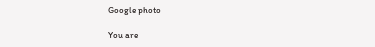Google photo

You are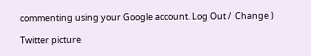commenting using your Google account. Log Out /  Change )

Twitter picture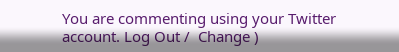You are commenting using your Twitter account. Log Out /  Change )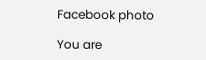Facebook photo

You are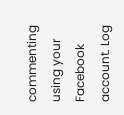commenting using your Facebook account. Log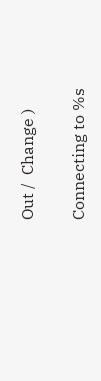Out /  Change )

Connecting to %s